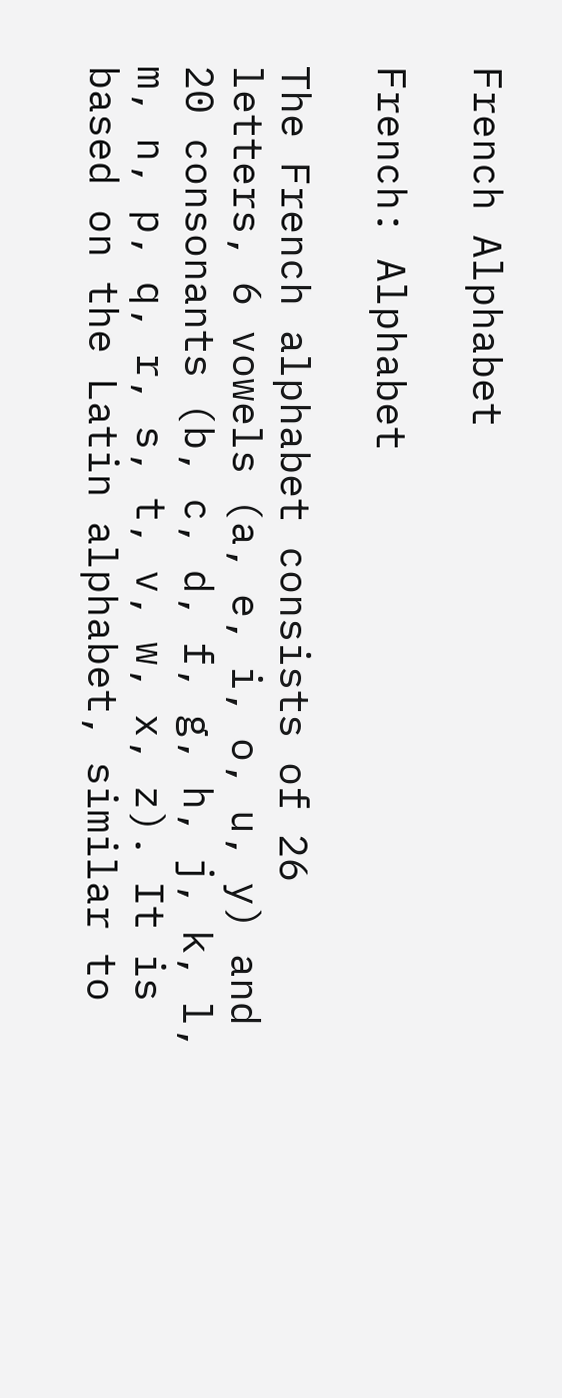French Alphabet

French: Alphabet

The French alphabet consists of 26 letters, 6 vowels (a, e, i, o, u, y) and 20 consonants (b, c, d, f, g, h, j, k, l, m, n, p, q, r, s, t, v, w, x, z). It is based on the Latin alphabet, similar to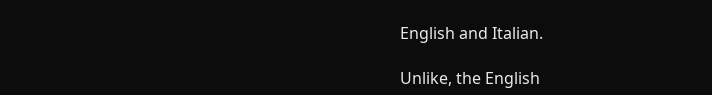English and Italian.

Unlike, the English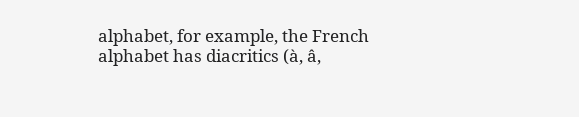alphabet, for example, the French alphabet has diacritics (à, â,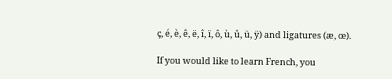ç, é, è, ê, ë, î, ï, ô, ù, û, ü, ÿ) and ligatures (æ, œ).

If you would like to learn French, you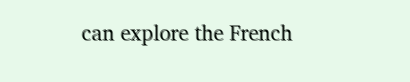can explore the French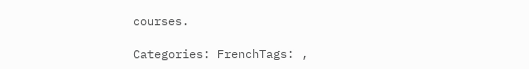courses.

Categories: FrenchTags: ,